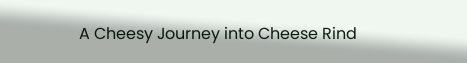A Cheesy Journey into Cheese Rind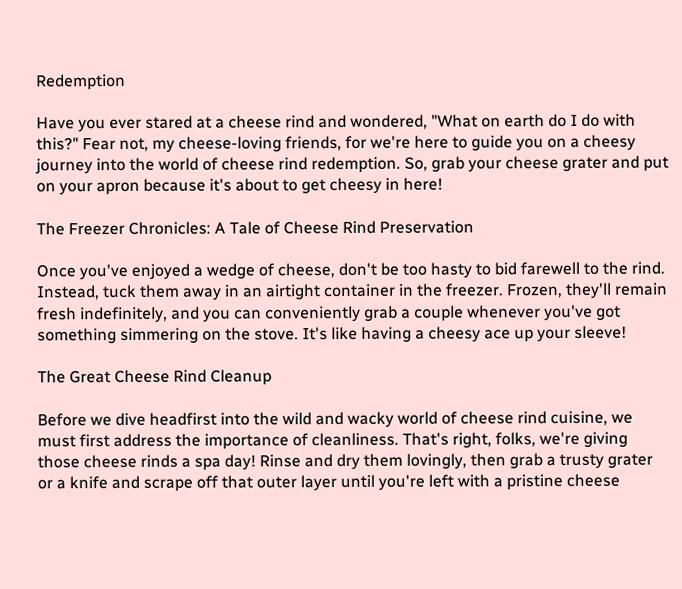Redemption

Have you ever stared at a cheese rind and wondered, "What on earth do I do with this?" Fear not, my cheese-loving friends, for we're here to guide you on a cheesy journey into the world of cheese rind redemption. So, grab your cheese grater and put on your apron because it's about to get cheesy in here!

The Freezer Chronicles: A Tale of Cheese Rind Preservation

Once you've enjoyed a wedge of cheese, don't be too hasty to bid farewell to the rind. Instead, tuck them away in an airtight container in the freezer. Frozen, they'll remain fresh indefinitely, and you can conveniently grab a couple whenever you've got something simmering on the stove. It's like having a cheesy ace up your sleeve!

The Great Cheese Rind Cleanup

Before we dive headfirst into the wild and wacky world of cheese rind cuisine, we must first address the importance of cleanliness. That's right, folks, we're giving those cheese rinds a spa day! Rinse and dry them lovingly, then grab a trusty grater or a knife and scrape off that outer layer until you're left with a pristine cheese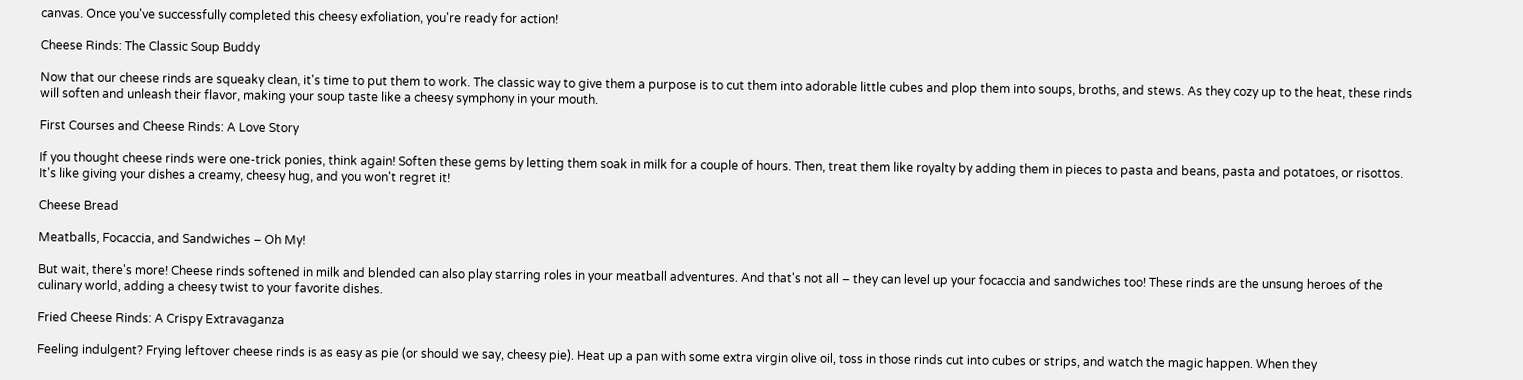canvas. Once you've successfully completed this cheesy exfoliation, you're ready for action!

Cheese Rinds: The Classic Soup Buddy

Now that our cheese rinds are squeaky clean, it's time to put them to work. The classic way to give them a purpose is to cut them into adorable little cubes and plop them into soups, broths, and stews. As they cozy up to the heat, these rinds will soften and unleash their flavor, making your soup taste like a cheesy symphony in your mouth.

First Courses and Cheese Rinds: A Love Story

If you thought cheese rinds were one-trick ponies, think again! Soften these gems by letting them soak in milk for a couple of hours. Then, treat them like royalty by adding them in pieces to pasta and beans, pasta and potatoes, or risottos. It's like giving your dishes a creamy, cheesy hug, and you won't regret it!

Cheese Bread

Meatballs, Focaccia, and Sandwiches – Oh My!

But wait, there's more! Cheese rinds softened in milk and blended can also play starring roles in your meatball adventures. And that's not all – they can level up your focaccia and sandwiches too! These rinds are the unsung heroes of the culinary world, adding a cheesy twist to your favorite dishes.

Fried Cheese Rinds: A Crispy Extravaganza

Feeling indulgent? Frying leftover cheese rinds is as easy as pie (or should we say, cheesy pie). Heat up a pan with some extra virgin olive oil, toss in those rinds cut into cubes or strips, and watch the magic happen. When they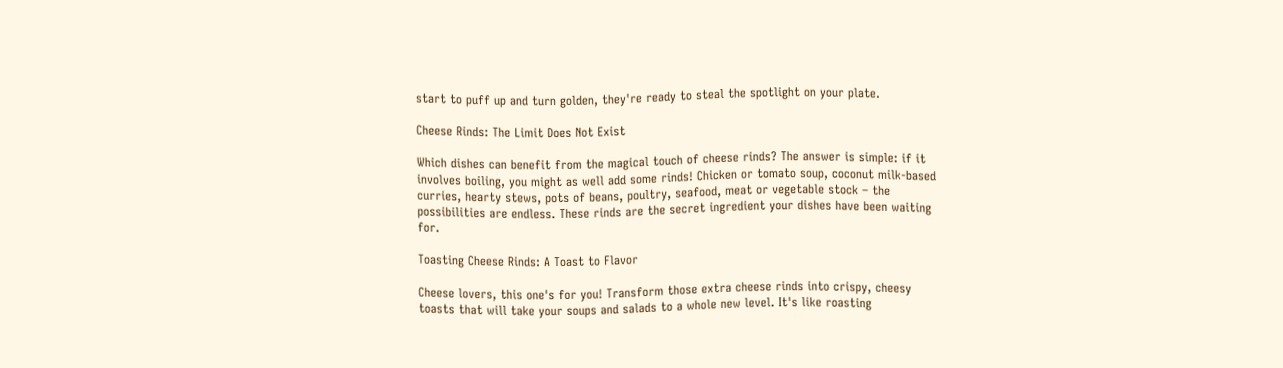start to puff up and turn golden, they're ready to steal the spotlight on your plate.

Cheese Rinds: The Limit Does Not Exist

Which dishes can benefit from the magical touch of cheese rinds? The answer is simple: if it involves boiling, you might as well add some rinds! Chicken or tomato soup, coconut milk-based curries, hearty stews, pots of beans, poultry, seafood, meat or vegetable stock – the possibilities are endless. These rinds are the secret ingredient your dishes have been waiting for.

Toasting Cheese Rinds: A Toast to Flavor

Cheese lovers, this one's for you! Transform those extra cheese rinds into crispy, cheesy toasts that will take your soups and salads to a whole new level. It's like roasting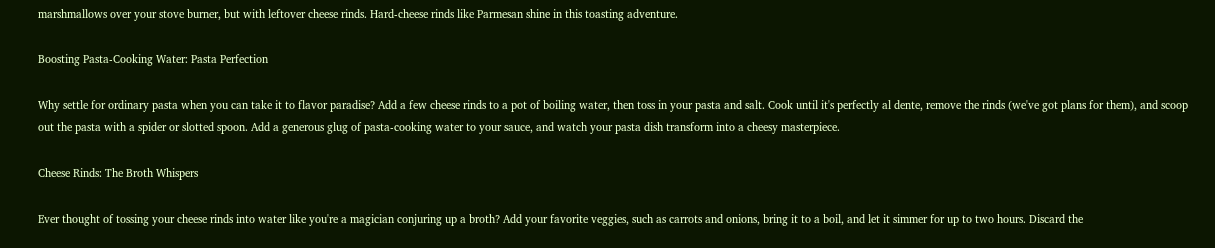marshmallows over your stove burner, but with leftover cheese rinds. Hard-cheese rinds like Parmesan shine in this toasting adventure.

Boosting Pasta-Cooking Water: Pasta Perfection

Why settle for ordinary pasta when you can take it to flavor paradise? Add a few cheese rinds to a pot of boiling water, then toss in your pasta and salt. Cook until it's perfectly al dente, remove the rinds (we've got plans for them), and scoop out the pasta with a spider or slotted spoon. Add a generous glug of pasta-cooking water to your sauce, and watch your pasta dish transform into a cheesy masterpiece.

Cheese Rinds: The Broth Whispers

Ever thought of tossing your cheese rinds into water like you're a magician conjuring up a broth? Add your favorite veggies, such as carrots and onions, bring it to a boil, and let it simmer for up to two hours. Discard the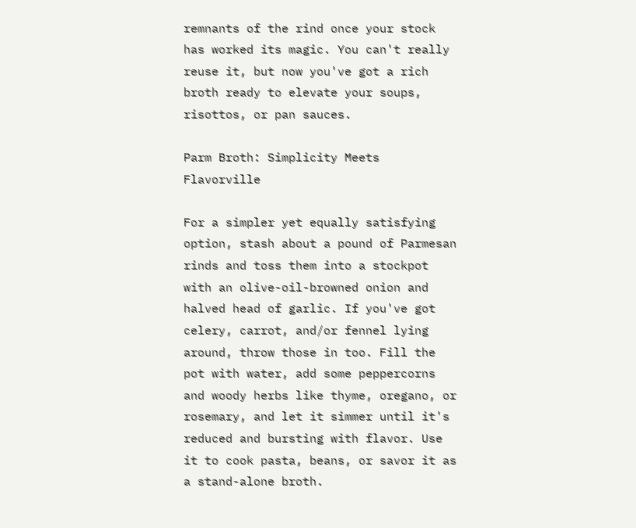remnants of the rind once your stock has worked its magic. You can't really reuse it, but now you've got a rich broth ready to elevate your soups, risottos, or pan sauces.

Parm Broth: Simplicity Meets Flavorville

For a simpler yet equally satisfying option, stash about a pound of Parmesan rinds and toss them into a stockpot with an olive-oil-browned onion and halved head of garlic. If you've got celery, carrot, and/or fennel lying around, throw those in too. Fill the pot with water, add some peppercorns and woody herbs like thyme, oregano, or rosemary, and let it simmer until it's reduced and bursting with flavor. Use it to cook pasta, beans, or savor it as a stand-alone broth.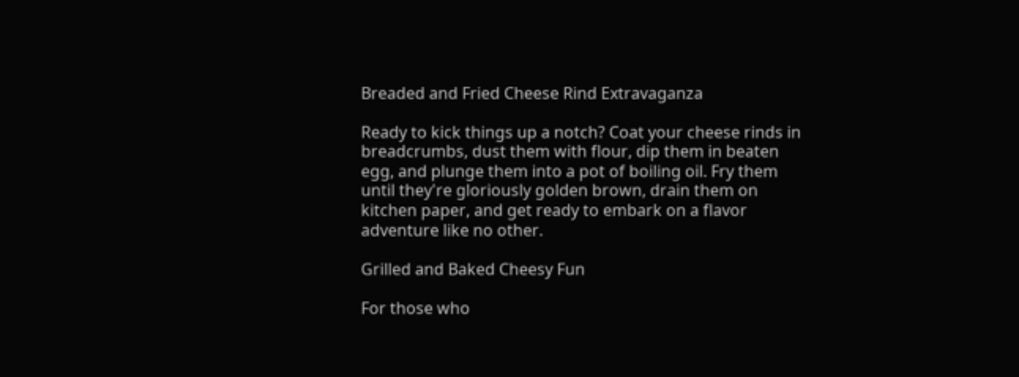Breaded and Fried Cheese Rind Extravaganza

Ready to kick things up a notch? Coat your cheese rinds in breadcrumbs, dust them with flour, dip them in beaten egg, and plunge them into a pot of boiling oil. Fry them until they're gloriously golden brown, drain them on kitchen paper, and get ready to embark on a flavor adventure like no other.

Grilled and Baked Cheesy Fun

For those who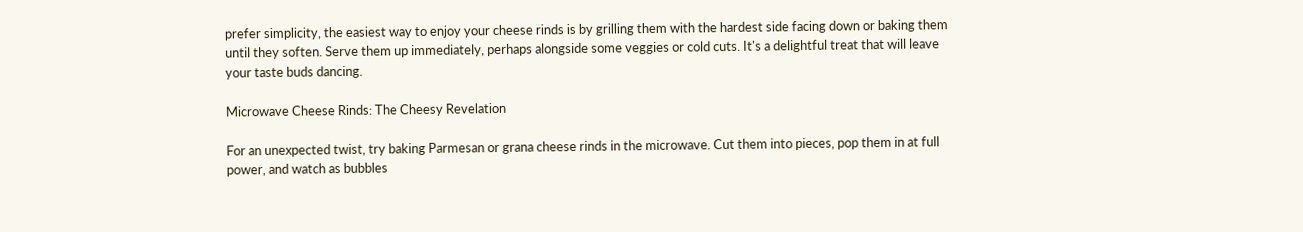prefer simplicity, the easiest way to enjoy your cheese rinds is by grilling them with the hardest side facing down or baking them until they soften. Serve them up immediately, perhaps alongside some veggies or cold cuts. It's a delightful treat that will leave your taste buds dancing.

Microwave Cheese Rinds: The Cheesy Revelation

For an unexpected twist, try baking Parmesan or grana cheese rinds in the microwave. Cut them into pieces, pop them in at full power, and watch as bubbles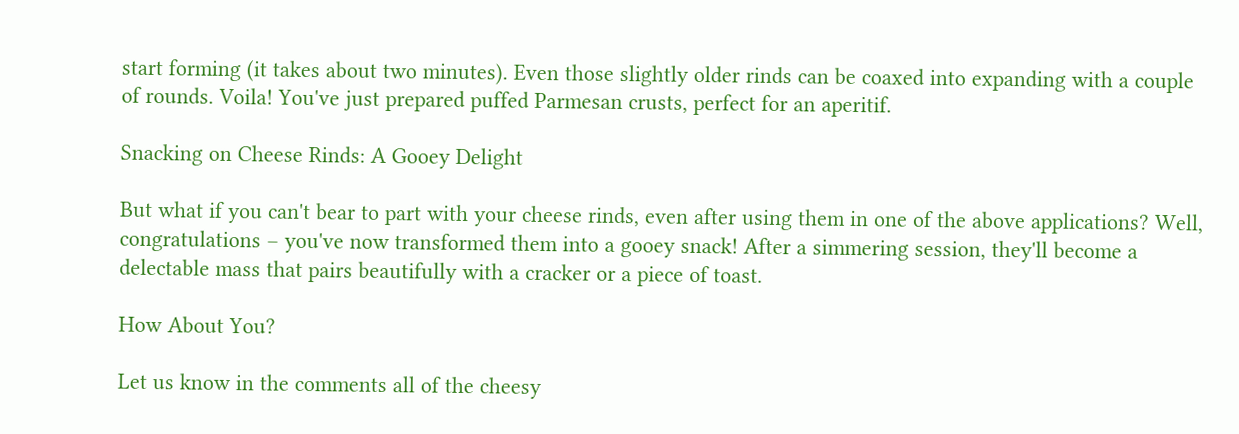start forming (it takes about two minutes). Even those slightly older rinds can be coaxed into expanding with a couple of rounds. Voila! You've just prepared puffed Parmesan crusts, perfect for an aperitif.

Snacking on Cheese Rinds: A Gooey Delight

But what if you can't bear to part with your cheese rinds, even after using them in one of the above applications? Well, congratulations – you've now transformed them into a gooey snack! After a simmering session, they'll become a delectable mass that pairs beautifully with a cracker or a piece of toast.

How About You?

Let us know in the comments all of the cheesy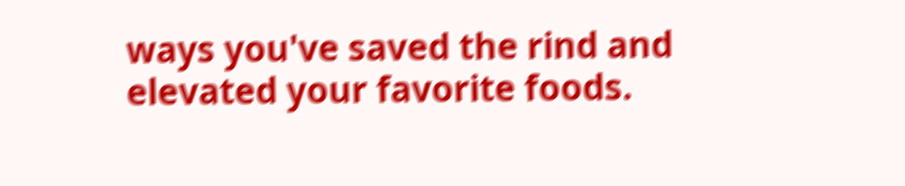ways you've saved the rind and elevated your favorite foods.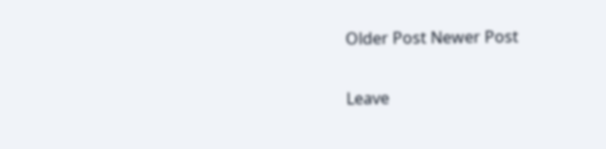Older Post Newer Post

Leave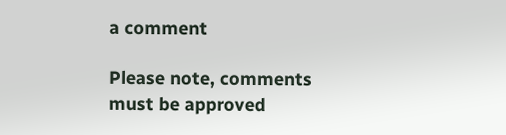a comment

Please note, comments must be approved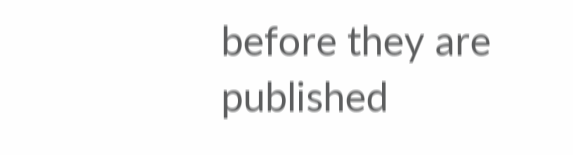before they are published